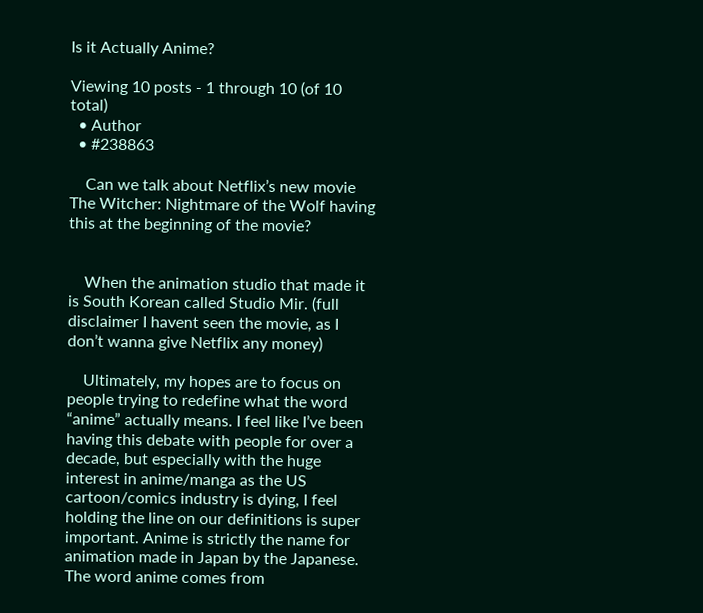Is it Actually Anime?

Viewing 10 posts - 1 through 10 (of 10 total)
  • Author
  • #238863

    Can we talk about Netflix’s new movie The Witcher: Nightmare of the Wolf having this at the beginning of the movie?


    When the animation studio that made it is South Korean called Studio Mir. (full disclaimer I havent seen the movie, as I don’t wanna give Netflix any money)

    Ultimately, my hopes are to focus on people trying to redefine what the word “anime” actually means. I feel like I’ve been having this debate with people for over a decade, but especially with the huge interest in anime/manga as the US cartoon/comics industry is dying, I feel holding the line on our definitions is super important. Anime is strictly the name for animation made in Japan by the Japanese.  The word anime comes from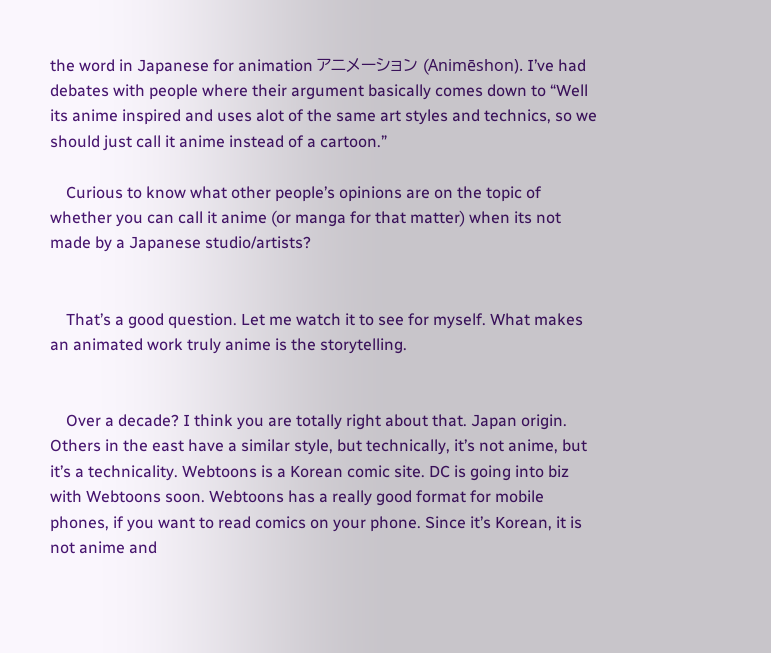the word in Japanese for animation アニメーション (Animēshon). I’ve had debates with people where their argument basically comes down to “Well its anime inspired and uses alot of the same art styles and technics, so we should just call it anime instead of a cartoon.”

    Curious to know what other people’s opinions are on the topic of whether you can call it anime (or manga for that matter) when its not made by a Japanese studio/artists?


    That’s a good question. Let me watch it to see for myself. What makes an animated work truly anime is the storytelling.


    Over a decade? I think you are totally right about that. Japan origin. Others in the east have a similar style, but technically, it’s not anime, but it’s a technicality. Webtoons is a Korean comic site. DC is going into biz with Webtoons soon. Webtoons has a really good format for mobile phones, if you want to read comics on your phone. Since it’s Korean, it is not anime and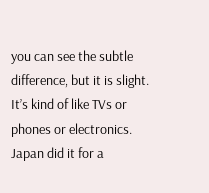you can see the subtle difference, but it is slight. It’s kind of like TVs or phones or electronics. Japan did it for a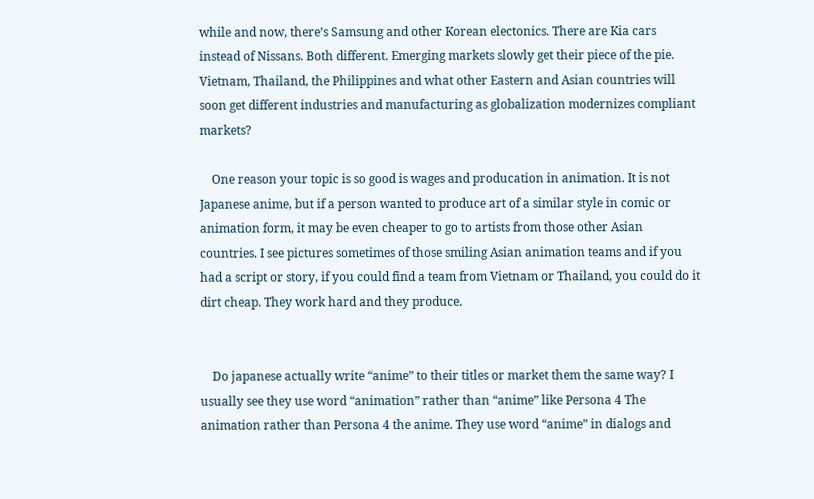while and now, there’s Samsung and other Korean electonics. There are Kia cars instead of Nissans. Both different. Emerging markets slowly get their piece of the pie. Vietnam, Thailand, the Philippines and what other Eastern and Asian countries will soon get different industries and manufacturing as globalization modernizes compliant markets?

    One reason your topic is so good is wages and producation in animation. It is not Japanese anime, but if a person wanted to produce art of a similar style in comic or animation form, it may be even cheaper to go to artists from those other Asian countries. I see pictures sometimes of those smiling Asian animation teams and if you had a script or story, if you could find a team from Vietnam or Thailand, you could do it dirt cheap. They work hard and they produce.


    Do japanese actually write “anime” to their titles or market them the same way? I usually see they use word “animation” rather than “anime” like Persona 4 The animation rather than Persona 4 the anime. They use word “anime” in dialogs and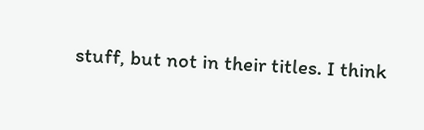stuff, but not in their titles. I think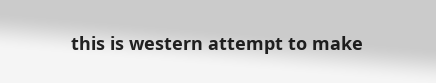this is western attempt to make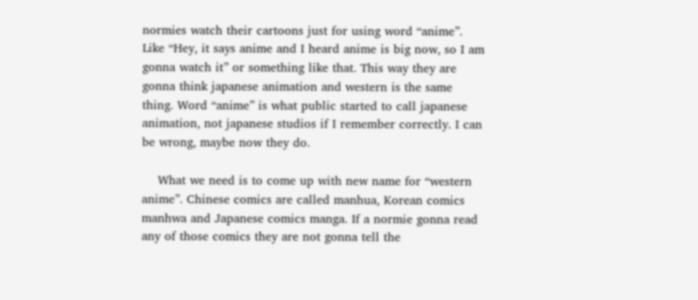normies watch their cartoons just for using word “anime”. Like “Hey, it says anime and I heard anime is big now, so I am gonna watch it” or something like that. This way they are gonna think japanese animation and western is the same thing. Word “anime” is what public started to call japanese animation, not japanese studios if I remember correctly. I can be wrong, maybe now they do.

    What we need is to come up with new name for “western anime”. Chinese comics are called manhua, Korean comics manhwa and Japanese comics manga. If a normie gonna read any of those comics they are not gonna tell the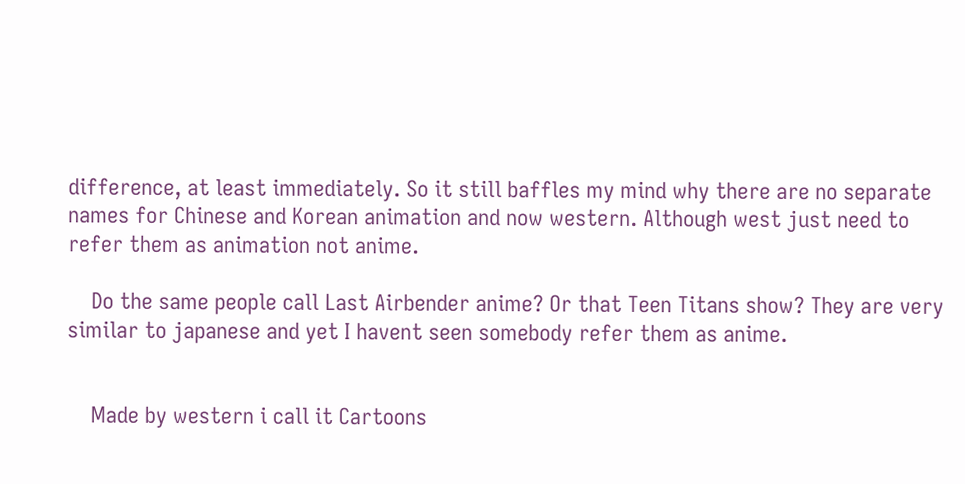difference, at least immediately. So it still baffles my mind why there are no separate names for Chinese and Korean animation and now western. Although west just need to refer them as animation not anime.

    Do the same people call Last Airbender anime? Or that Teen Titans show? They are very similar to japanese and yet I havent seen somebody refer them as anime.


    Made by western i call it Cartoons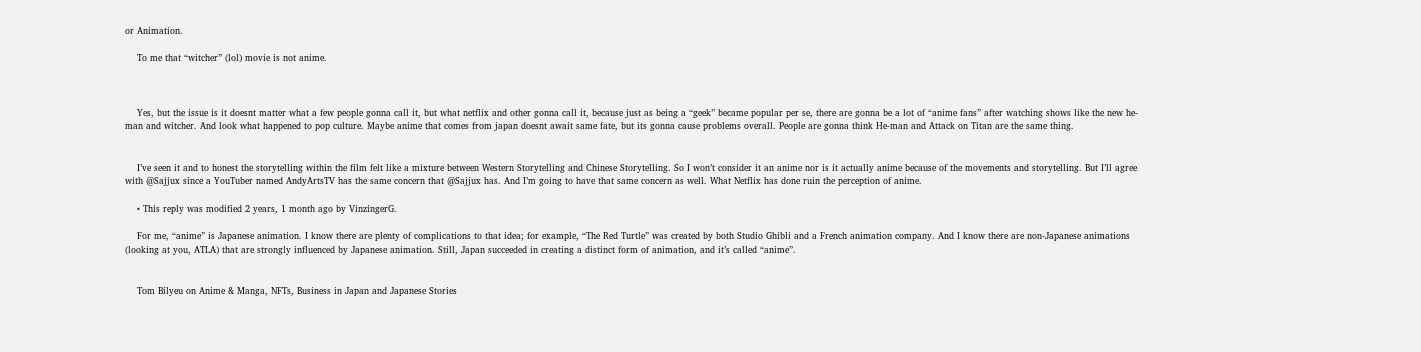or Animation.

    To me that “witcher” (lol) movie is not anime.



    Yes, but the issue is it doesnt matter what a few people gonna call it, but what netflix and other gonna call it, because just as being a “geek” became popular per se, there are gonna be a lot of “anime fans” after watching shows like the new he-man and witcher. And look what happened to pop culture. Maybe anime that comes from japan doesnt await same fate, but its gonna cause problems overall. People are gonna think He-man and Attack on Titan are the same thing.


    I’ve seen it and to honest the storytelling within the film felt like a mixture between Western Storytelling and Chinese Storytelling. So I won’t consider it an anime nor is it actually anime because of the movements and storytelling. But I’ll agree with @Sajjux since a YouTuber named AndyArtsTV has the same concern that @Sajjux has. And I’m going to have that same concern as well. What Netflix has done ruin the perception of anime.

    • This reply was modified 2 years, 1 month ago by VinzingerG.

    For me, “anime” is Japanese animation. I know there are plenty of complications to that idea; for example, “The Red Turtle” was created by both Studio Ghibli and a French animation company. And I know there are non-Japanese animations (looking at you, ATLA) that are strongly influenced by Japanese animation. Still, Japan succeeded in creating a distinct form of animation, and it’s called “anime”.


    Tom Bilyeu on Anime & Manga, NFTs, Business in Japan and Japanese Stories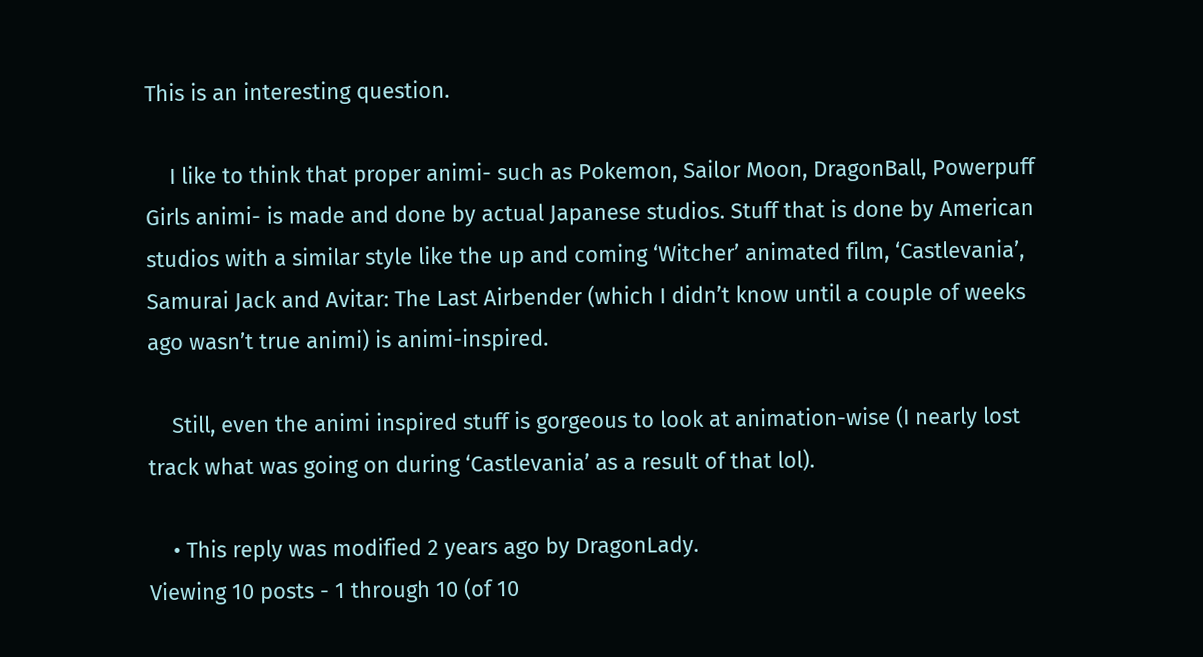This is an interesting question.

    I like to think that proper animi- such as Pokemon, Sailor Moon, DragonBall, Powerpuff Girls animi- is made and done by actual Japanese studios. Stuff that is done by American studios with a similar style like the up and coming ‘Witcher’ animated film, ‘Castlevania’, Samurai Jack and Avitar: The Last Airbender (which I didn’t know until a couple of weeks ago wasn’t true animi) is animi-inspired.

    Still, even the animi inspired stuff is gorgeous to look at animation-wise (I nearly lost track what was going on during ‘Castlevania’ as a result of that lol).

    • This reply was modified 2 years ago by DragonLady.
Viewing 10 posts - 1 through 10 (of 10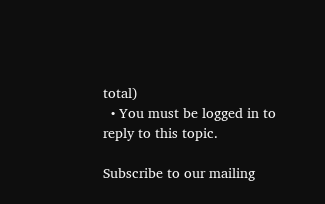total)
  • You must be logged in to reply to this topic.

Subscribe to our mailing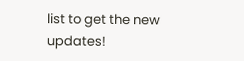list to get the new updates!